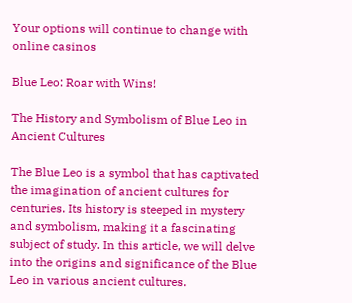Your options will continue to change with online casinos

Blue Leo: Roar with Wins!

The History and Symbolism of Blue Leo in Ancient Cultures

The Blue Leo is a symbol that has captivated the imagination of ancient cultures for centuries. Its history is steeped in mystery and symbolism, making it a fascinating subject of study. In this article, we will delve into the origins and significance of the Blue Leo in various ancient cultures.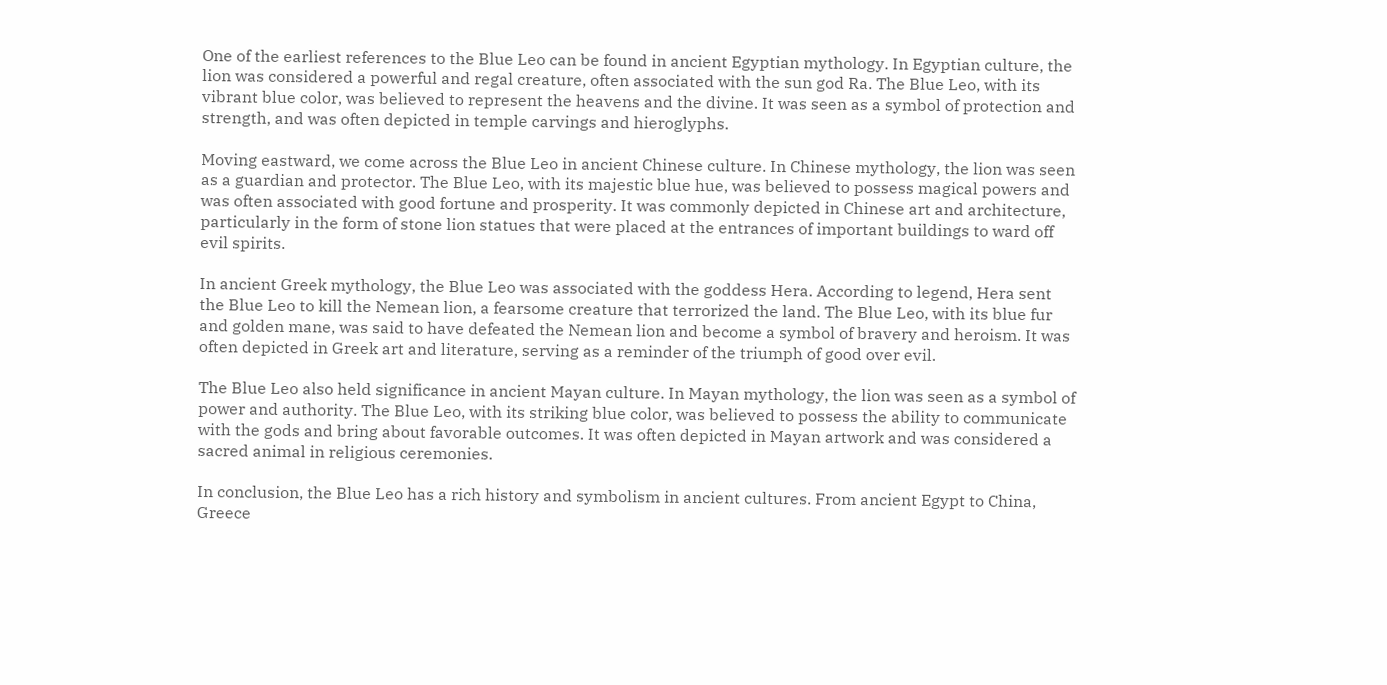One of the earliest references to the Blue Leo can be found in ancient Egyptian mythology. In Egyptian culture, the lion was considered a powerful and regal creature, often associated with the sun god Ra. The Blue Leo, with its vibrant blue color, was believed to represent the heavens and the divine. It was seen as a symbol of protection and strength, and was often depicted in temple carvings and hieroglyphs.

Moving eastward, we come across the Blue Leo in ancient Chinese culture. In Chinese mythology, the lion was seen as a guardian and protector. The Blue Leo, with its majestic blue hue, was believed to possess magical powers and was often associated with good fortune and prosperity. It was commonly depicted in Chinese art and architecture, particularly in the form of stone lion statues that were placed at the entrances of important buildings to ward off evil spirits.

In ancient Greek mythology, the Blue Leo was associated with the goddess Hera. According to legend, Hera sent the Blue Leo to kill the Nemean lion, a fearsome creature that terrorized the land. The Blue Leo, with its blue fur and golden mane, was said to have defeated the Nemean lion and become a symbol of bravery and heroism. It was often depicted in Greek art and literature, serving as a reminder of the triumph of good over evil.

The Blue Leo also held significance in ancient Mayan culture. In Mayan mythology, the lion was seen as a symbol of power and authority. The Blue Leo, with its striking blue color, was believed to possess the ability to communicate with the gods and bring about favorable outcomes. It was often depicted in Mayan artwork and was considered a sacred animal in religious ceremonies.

In conclusion, the Blue Leo has a rich history and symbolism in ancient cultures. From ancient Egypt to China, Greece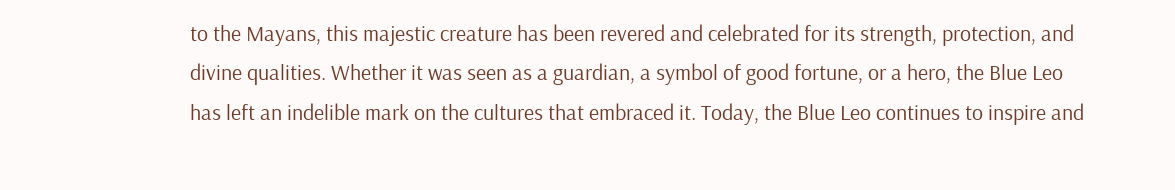to the Mayans, this majestic creature has been revered and celebrated for its strength, protection, and divine qualities. Whether it was seen as a guardian, a symbol of good fortune, or a hero, the Blue Leo has left an indelible mark on the cultures that embraced it. Today, the Blue Leo continues to inspire and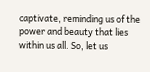captivate, reminding us of the power and beauty that lies within us all. So, let us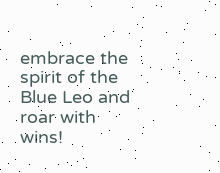embrace the spirit of the Blue Leo and roar with wins!